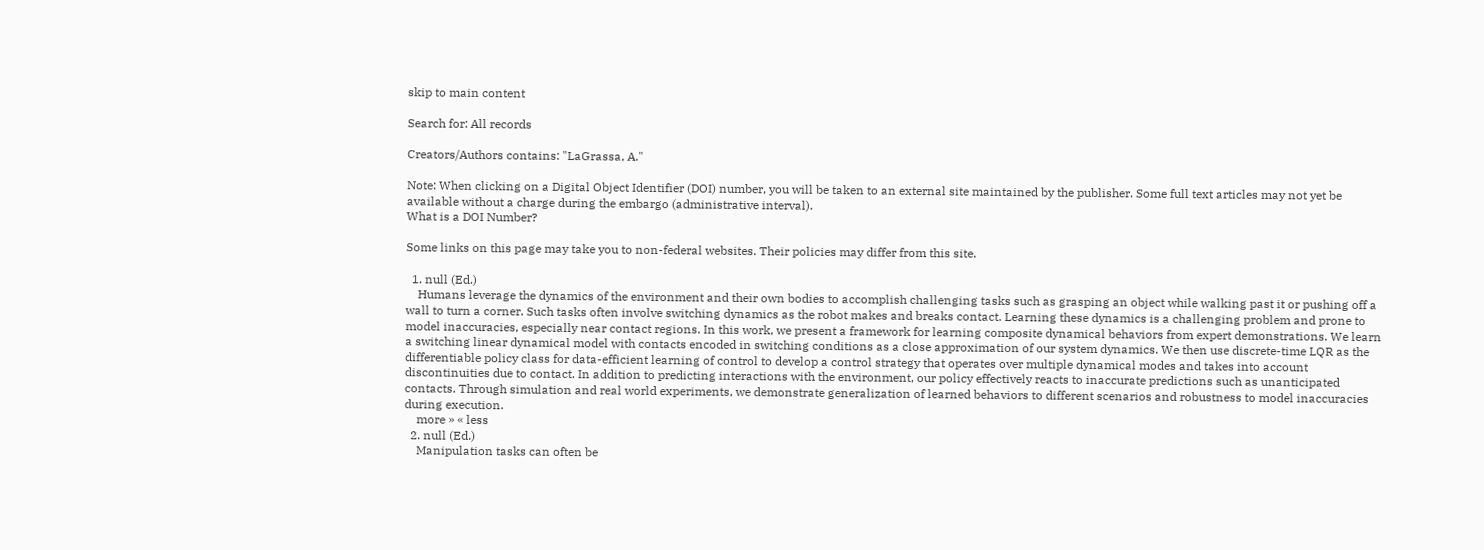skip to main content

Search for: All records

Creators/Authors contains: "LaGrassa, A."

Note: When clicking on a Digital Object Identifier (DOI) number, you will be taken to an external site maintained by the publisher. Some full text articles may not yet be available without a charge during the embargo (administrative interval).
What is a DOI Number?

Some links on this page may take you to non-federal websites. Their policies may differ from this site.

  1. null (Ed.)
    Humans leverage the dynamics of the environment and their own bodies to accomplish challenging tasks such as grasping an object while walking past it or pushing off a wall to turn a corner. Such tasks often involve switching dynamics as the robot makes and breaks contact. Learning these dynamics is a challenging problem and prone to model inaccuracies, especially near contact regions. In this work, we present a framework for learning composite dynamical behaviors from expert demonstrations. We learn a switching linear dynamical model with contacts encoded in switching conditions as a close approximation of our system dynamics. We then use discrete-time LQR as the differentiable policy class for data-efficient learning of control to develop a control strategy that operates over multiple dynamical modes and takes into account discontinuities due to contact. In addition to predicting interactions with the environment, our policy effectively reacts to inaccurate predictions such as unanticipated contacts. Through simulation and real world experiments, we demonstrate generalization of learned behaviors to different scenarios and robustness to model inaccuracies during execution.
    more » « less
  2. null (Ed.)
    Manipulation tasks can often be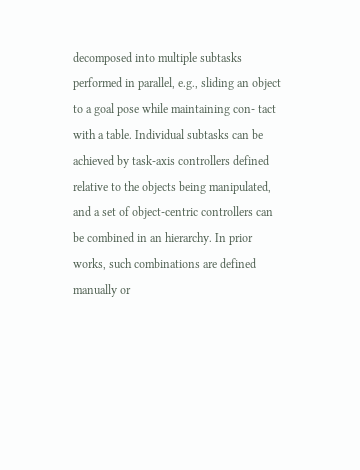decomposed into multiple subtasks performed in parallel, e.g., sliding an object to a goal pose while maintaining con- tact with a table. Individual subtasks can be achieved by task-axis controllers defined relative to the objects being manipulated, and a set of object-centric controllers can be combined in an hierarchy. In prior works, such combinations are defined manually or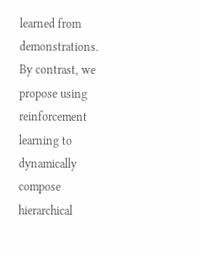learned from demonstrations. By contrast, we propose using reinforcement learning to dynamically compose hierarchical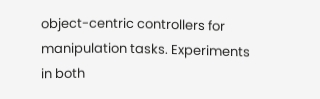object-centric controllers for manipulation tasks. Experiments in both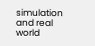simulation and real world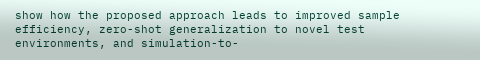show how the proposed approach leads to improved sample efficiency, zero-shot generalization to novel test environments, and simulation-to-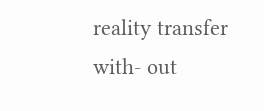reality transfer with- out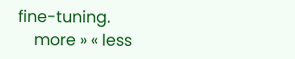fine-tuning.
    more » « less